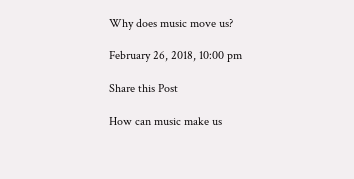Why does music move us?

February 26, 2018, 10:00 pm

Share this Post

How can music make us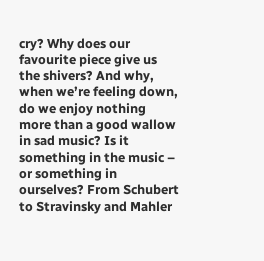cry? Why does our favourite piece give us the shivers? And why, when we’re feeling down, do we enjoy nothing more than a good wallow in sad music? Is it something in the music – or something in ourselves? From Schubert to Stravinsky and Mahler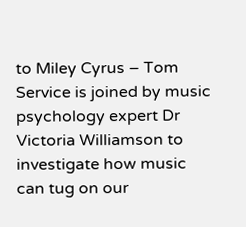to Miley Cyrus – Tom Service is joined by music psychology expert Dr Victoria Williamson to investigate how music can tug on our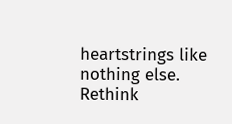heartstrings like nothing else. Rethink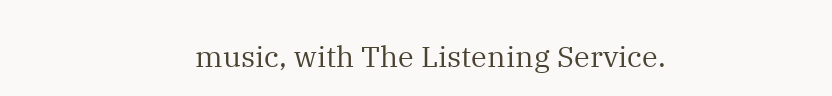music, with The Listening Service.